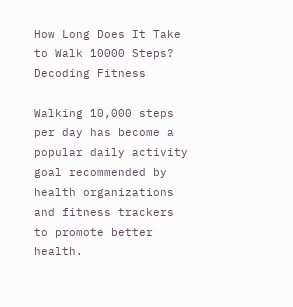How Long Does It Take to Walk 10000 Steps? Decoding Fitness

Walking 10,000 steps per day has become a popular daily activity goal recommended by health organizations and fitness trackers to promote better health.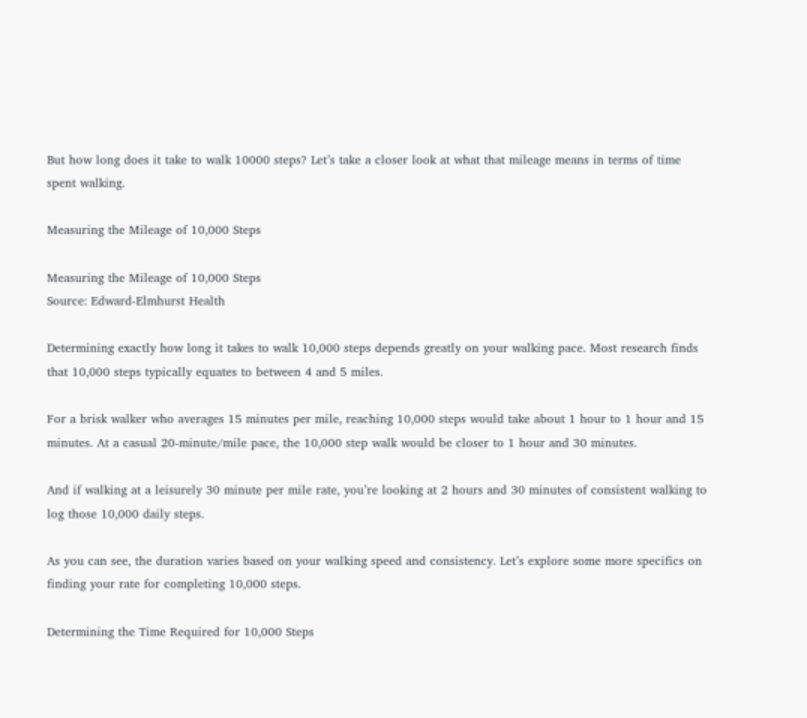But how long does it take to walk 10000 steps? Let’s take a closer look at what that mileage means in terms of time spent walking.

Measuring the Mileage of 10,000 Steps

Measuring the Mileage of 10,000 Steps
Source: Edward-Elmhurst Health

Determining exactly how long it takes to walk 10,000 steps depends greatly on your walking pace. Most research finds that 10,000 steps typically equates to between 4 and 5 miles.

For a brisk walker who averages 15 minutes per mile, reaching 10,000 steps would take about 1 hour to 1 hour and 15 minutes. At a casual 20-minute/mile pace, the 10,000 step walk would be closer to 1 hour and 30 minutes.

And if walking at a leisurely 30 minute per mile rate, you’re looking at 2 hours and 30 minutes of consistent walking to log those 10,000 daily steps.

As you can see, the duration varies based on your walking speed and consistency. Let’s explore some more specifics on finding your rate for completing 10,000 steps.

Determining the Time Required for 10,000 Steps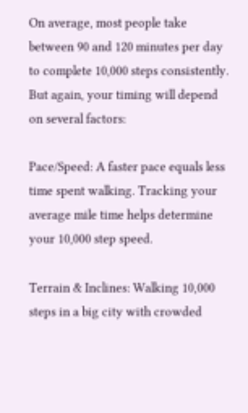On average, most people take between 90 and 120 minutes per day to complete 10,000 steps consistently. But again, your timing will depend on several factors:

Pace/Speed: A faster pace equals less time spent walking. Tracking your average mile time helps determine your 10,000 step speed.

Terrain & Inclines: Walking 10,000 steps in a big city with crowded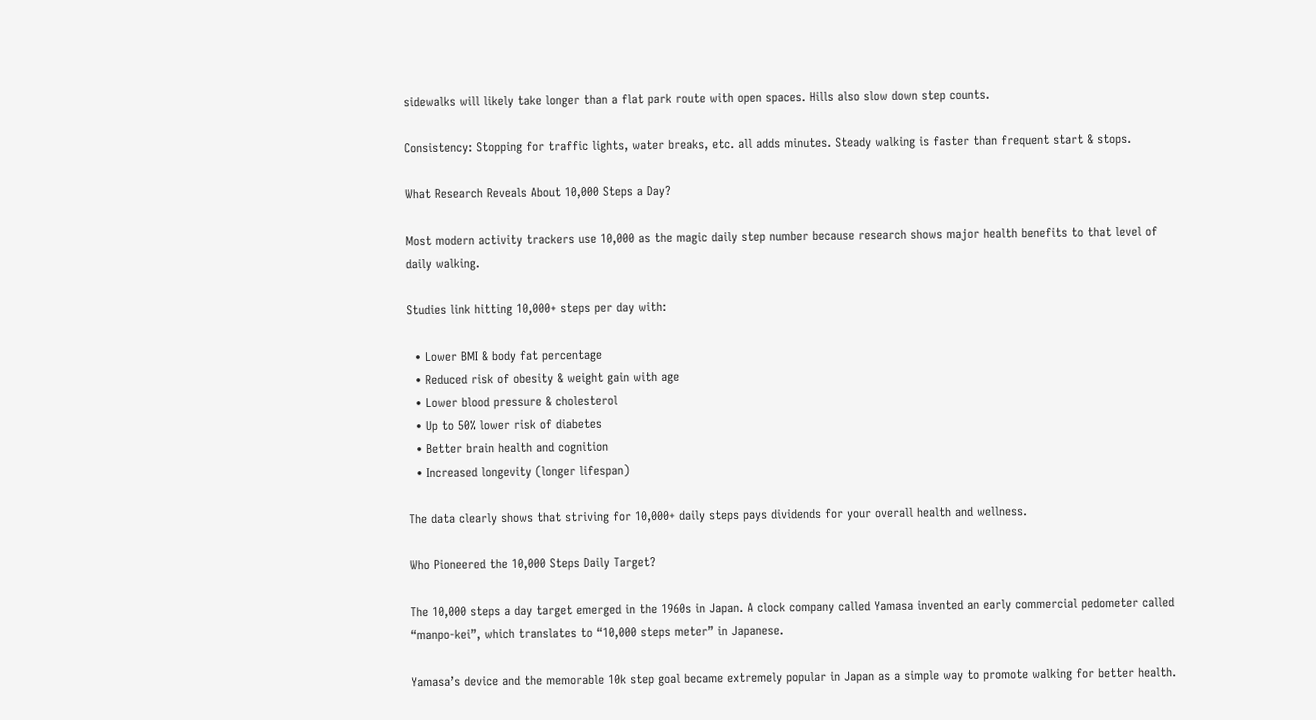sidewalks will likely take longer than a flat park route with open spaces. Hills also slow down step counts.

Consistency: Stopping for traffic lights, water breaks, etc. all adds minutes. Steady walking is faster than frequent start & stops.

What Research Reveals About 10,000 Steps a Day?

Most modern activity trackers use 10,000 as the magic daily step number because research shows major health benefits to that level of daily walking.

Studies link hitting 10,000+ steps per day with:

  • Lower BMI & body fat percentage
  • Reduced risk of obesity & weight gain with age
  • Lower blood pressure & cholesterol
  • Up to 50% lower risk of diabetes
  • Better brain health and cognition
  • Increased longevity (longer lifespan)

The data clearly shows that striving for 10,000+ daily steps pays dividends for your overall health and wellness.

Who Pioneered the 10,000 Steps Daily Target?

The 10,000 steps a day target emerged in the 1960s in Japan. A clock company called Yamasa invented an early commercial pedometer called “manpo-kei”, which translates to “10,000 steps meter” in Japanese.

Yamasa’s device and the memorable 10k step goal became extremely popular in Japan as a simple way to promote walking for better health.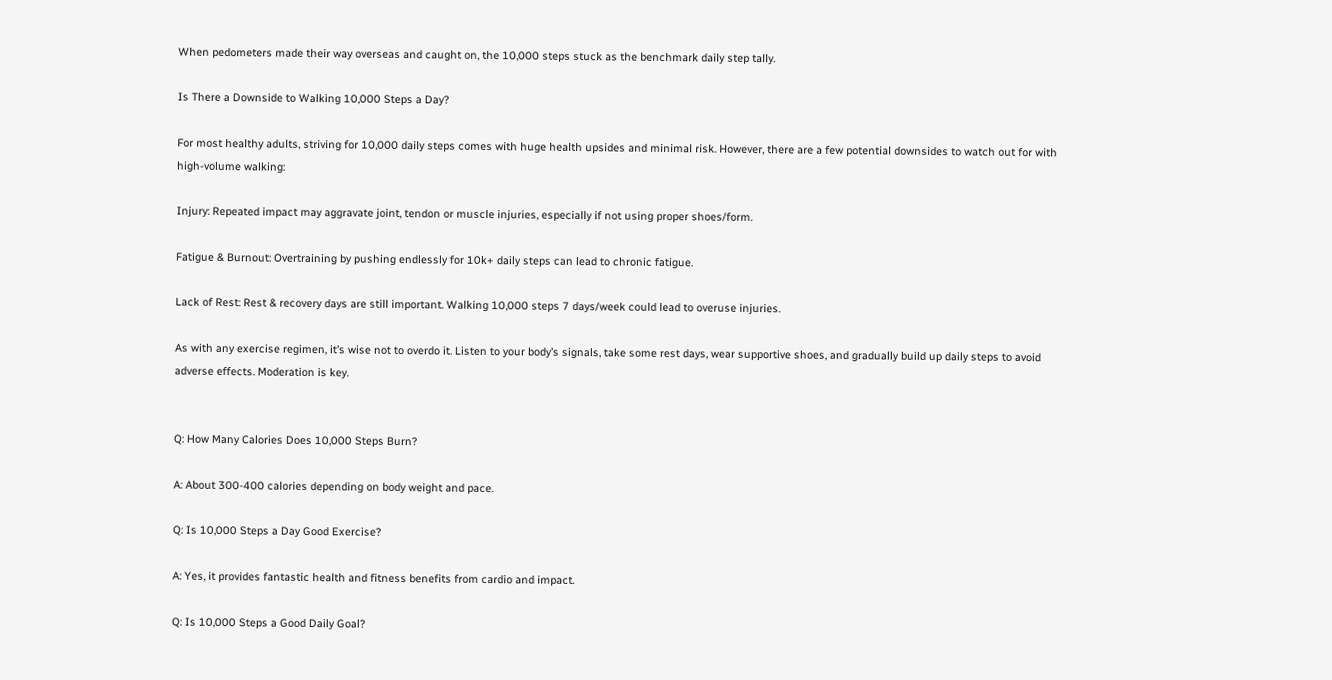When pedometers made their way overseas and caught on, the 10,000 steps stuck as the benchmark daily step tally.

Is There a Downside to Walking 10,000 Steps a Day?

For most healthy adults, striving for 10,000 daily steps comes with huge health upsides and minimal risk. However, there are a few potential downsides to watch out for with high-volume walking:

Injury: Repeated impact may aggravate joint, tendon or muscle injuries, especially if not using proper shoes/form.

Fatigue & Burnout: Overtraining by pushing endlessly for 10k+ daily steps can lead to chronic fatigue.

Lack of Rest: Rest & recovery days are still important. Walking 10,000 steps 7 days/week could lead to overuse injuries.

As with any exercise regimen, it’s wise not to overdo it. Listen to your body’s signals, take some rest days, wear supportive shoes, and gradually build up daily steps to avoid adverse effects. Moderation is key.


Q: How Many Calories Does 10,000 Steps Burn?

A: About 300-400 calories depending on body weight and pace.

Q: Is 10,000 Steps a Day Good Exercise?

A: Yes, it provides fantastic health and fitness benefits from cardio and impact.

Q: Is 10,000 Steps a Good Daily Goal?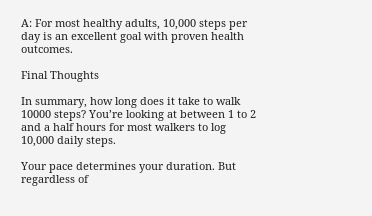A: For most healthy adults, 10,000 steps per day is an excellent goal with proven health outcomes.

Final Thoughts

In summary, how long does it take to walk 10000 steps? You’re looking at between 1 to 2 and a half hours for most walkers to log 10,000 daily steps.

Your pace determines your duration. But regardless of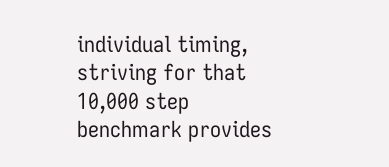individual timing, striving for that 10,000 step benchmark provides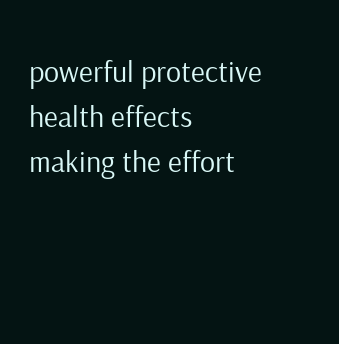powerful protective health effects making the effort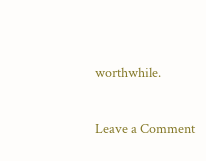worthwhile.

Leave a Comment